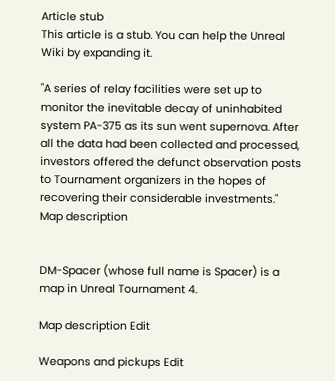Article stub
This article is a stub. You can help the Unreal Wiki by expanding it.

"A series of relay facilities were set up to monitor the inevitable decay of uninhabited system PA-375 as its sun went supernova. After all the data had been collected and processed, investors offered the defunct observation posts to Tournament organizers in the hopes of recovering their considerable investments."
Map description


DM-Spacer (whose full name is Spacer) is a map in Unreal Tournament 4.

Map description Edit

Weapons and pickups Edit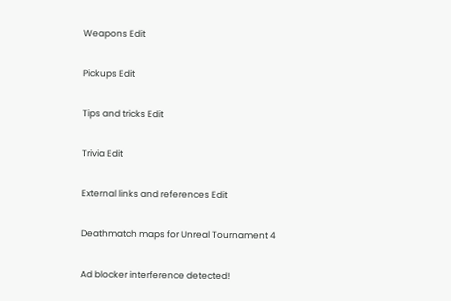Weapons Edit

Pickups Edit

Tips and tricks Edit

Trivia Edit

External links and references Edit

Deathmatch maps for Unreal Tournament 4

Ad blocker interference detected!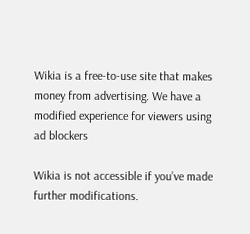Wikia is a free-to-use site that makes money from advertising. We have a modified experience for viewers using ad blockers

Wikia is not accessible if you’ve made further modifications.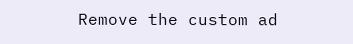Remove the custom ad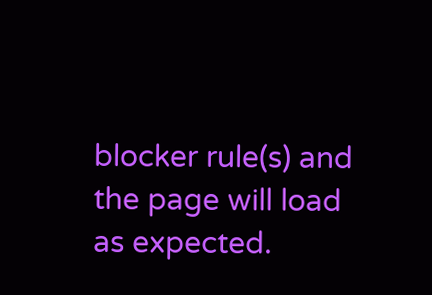blocker rule(s) and the page will load as expected.